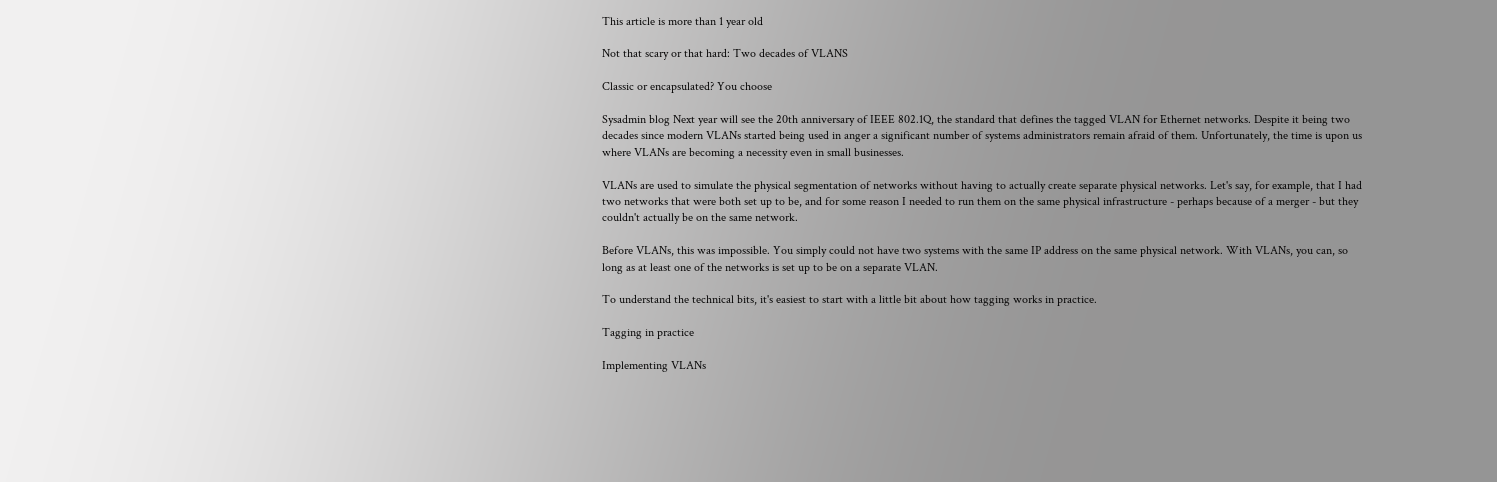This article is more than 1 year old

Not that scary or that hard: Two decades of VLANS

Classic or encapsulated? You choose

Sysadmin blog Next year will see the 20th anniversary of IEEE 802.1Q, the standard that defines the tagged VLAN for Ethernet networks. Despite it being two decades since modern VLANs started being used in anger a significant number of systems administrators remain afraid of them. Unfortunately, the time is upon us where VLANs are becoming a necessity even in small businesses.

VLANs are used to simulate the physical segmentation of networks without having to actually create separate physical networks. Let's say, for example, that I had two networks that were both set up to be, and for some reason I needed to run them on the same physical infrastructure - perhaps because of a merger - but they couldn't actually be on the same network.

Before VLANs, this was impossible. You simply could not have two systems with the same IP address on the same physical network. With VLANs, you can, so long as at least one of the networks is set up to be on a separate VLAN.

To understand the technical bits, it's easiest to start with a little bit about how tagging works in practice.

Tagging in practice

Implementing VLANs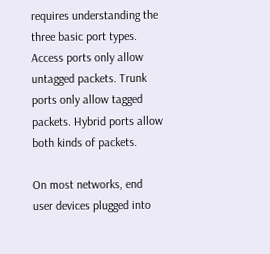requires understanding the three basic port types. Access ports only allow untagged packets. Trunk ports only allow tagged packets. Hybrid ports allow both kinds of packets.

On most networks, end user devices plugged into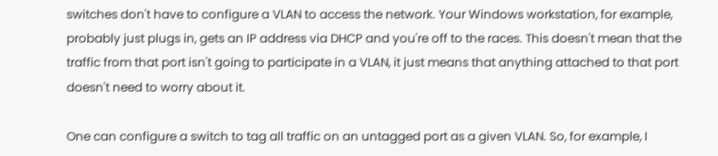switches don't have to configure a VLAN to access the network. Your Windows workstation, for example, probably just plugs in, gets an IP address via DHCP and you're off to the races. This doesn't mean that the traffic from that port isn't going to participate in a VLAN, it just means that anything attached to that port doesn't need to worry about it.

One can configure a switch to tag all traffic on an untagged port as a given VLAN. So, for example, I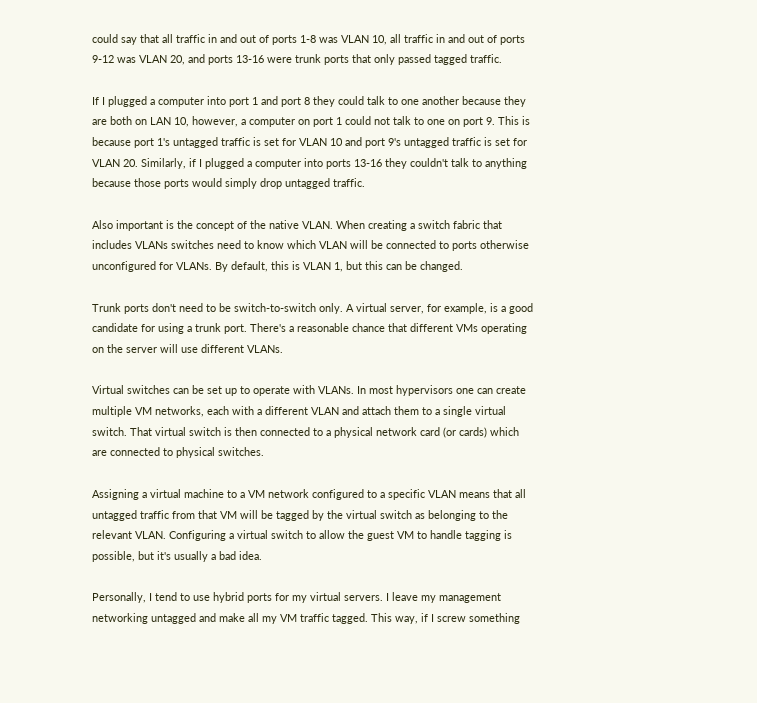could say that all traffic in and out of ports 1-8 was VLAN 10, all traffic in and out of ports 9-12 was VLAN 20, and ports 13-16 were trunk ports that only passed tagged traffic.

If I plugged a computer into port 1 and port 8 they could talk to one another because they are both on LAN 10, however, a computer on port 1 could not talk to one on port 9. This is because port 1's untagged traffic is set for VLAN 10 and port 9's untagged traffic is set for VLAN 20. Similarly, if I plugged a computer into ports 13-16 they couldn't talk to anything because those ports would simply drop untagged traffic.

Also important is the concept of the native VLAN. When creating a switch fabric that includes VLANs switches need to know which VLAN will be connected to ports otherwise unconfigured for VLANs. By default, this is VLAN 1, but this can be changed.

Trunk ports don't need to be switch-to-switch only. A virtual server, for example, is a good candidate for using a trunk port. There's a reasonable chance that different VMs operating on the server will use different VLANs.

Virtual switches can be set up to operate with VLANs. In most hypervisors one can create multiple VM networks, each with a different VLAN and attach them to a single virtual switch. That virtual switch is then connected to a physical network card (or cards) which are connected to physical switches.

Assigning a virtual machine to a VM network configured to a specific VLAN means that all untagged traffic from that VM will be tagged by the virtual switch as belonging to the relevant VLAN. Configuring a virtual switch to allow the guest VM to handle tagging is possible, but it's usually a bad idea.

Personally, I tend to use hybrid ports for my virtual servers. I leave my management networking untagged and make all my VM traffic tagged. This way, if I screw something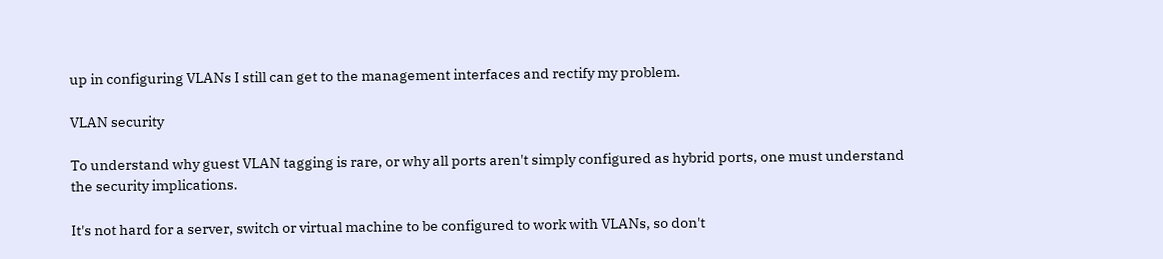up in configuring VLANs I still can get to the management interfaces and rectify my problem.

VLAN security

To understand why guest VLAN tagging is rare, or why all ports aren't simply configured as hybrid ports, one must understand the security implications.

It's not hard for a server, switch or virtual machine to be configured to work with VLANs, so don't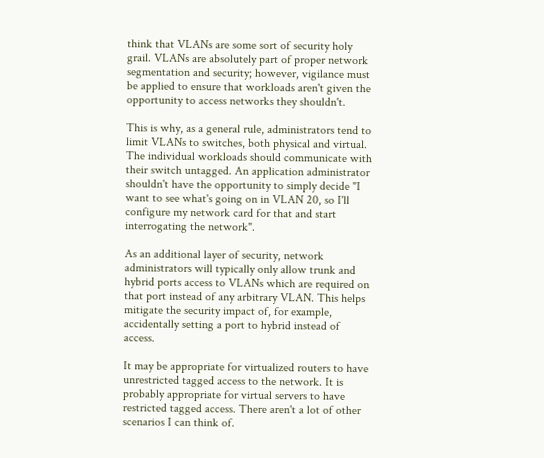think that VLANs are some sort of security holy grail. VLANs are absolutely part of proper network segmentation and security; however, vigilance must be applied to ensure that workloads aren't given the opportunity to access networks they shouldn't.

This is why, as a general rule, administrators tend to limit VLANs to switches, both physical and virtual. The individual workloads should communicate with their switch untagged. An application administrator shouldn't have the opportunity to simply decide "I want to see what's going on in VLAN 20, so I'll configure my network card for that and start interrogating the network".

As an additional layer of security, network administrators will typically only allow trunk and hybrid ports access to VLANs which are required on that port instead of any arbitrary VLAN. This helps mitigate the security impact of, for example, accidentally setting a port to hybrid instead of access.

It may be appropriate for virtualized routers to have unrestricted tagged access to the network. It is probably appropriate for virtual servers to have restricted tagged access. There aren't a lot of other scenarios I can think of.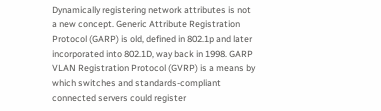Dynamically registering network attributes is not a new concept. Generic Attribute Registration Protocol (GARP) is old, defined in 802.1p and later incorporated into 802.1D, way back in 1998. GARP VLAN Registration Protocol (GVRP) is a means by which switches and standards-compliant connected servers could register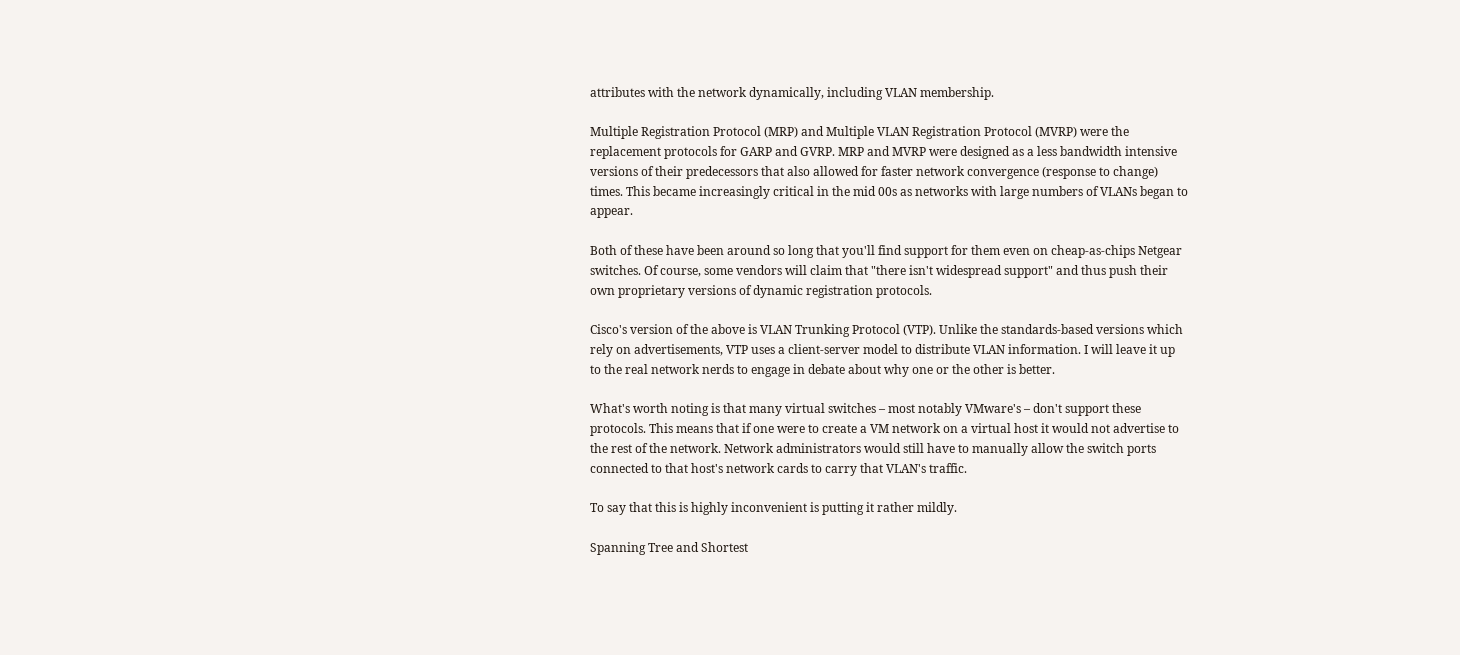attributes with the network dynamically, including VLAN membership.

Multiple Registration Protocol (MRP) and Multiple VLAN Registration Protocol (MVRP) were the replacement protocols for GARP and GVRP. MRP and MVRP were designed as a less bandwidth intensive versions of their predecessors that also allowed for faster network convergence (response to change) times. This became increasingly critical in the mid 00s as networks with large numbers of VLANs began to appear.

Both of these have been around so long that you'll find support for them even on cheap-as-chips Netgear switches. Of course, some vendors will claim that "there isn't widespread support" and thus push their own proprietary versions of dynamic registration protocols.

Cisco's version of the above is VLAN Trunking Protocol (VTP). Unlike the standards-based versions which rely on advertisements, VTP uses a client-server model to distribute VLAN information. I will leave it up to the real network nerds to engage in debate about why one or the other is better.

What's worth noting is that many virtual switches – most notably VMware's – don't support these protocols. This means that if one were to create a VM network on a virtual host it would not advertise to the rest of the network. Network administrators would still have to manually allow the switch ports connected to that host's network cards to carry that VLAN's traffic.

To say that this is highly inconvenient is putting it rather mildly.

Spanning Tree and Shortest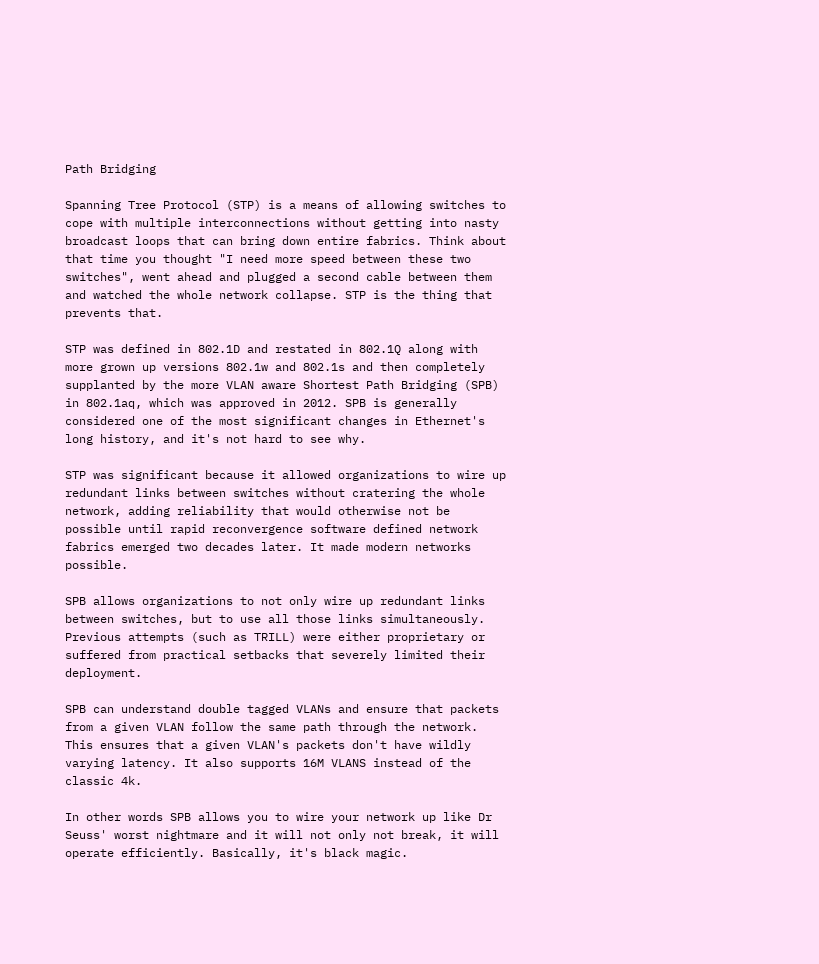Path Bridging

Spanning Tree Protocol (STP) is a means of allowing switches to cope with multiple interconnections without getting into nasty broadcast loops that can bring down entire fabrics. Think about that time you thought "I need more speed between these two switches", went ahead and plugged a second cable between them and watched the whole network collapse. STP is the thing that prevents that.

STP was defined in 802.1D and restated in 802.1Q along with more grown up versions 802.1w and 802.1s and then completely supplanted by the more VLAN aware Shortest Path Bridging (SPB) in 802.1aq, which was approved in 2012. SPB is generally considered one of the most significant changes in Ethernet's long history, and it's not hard to see why.

STP was significant because it allowed organizations to wire up redundant links between switches without cratering the whole network, adding reliability that would otherwise not be possible until rapid reconvergence software defined network fabrics emerged two decades later. It made modern networks possible.

SPB allows organizations to not only wire up redundant links between switches, but to use all those links simultaneously. Previous attempts (such as TRILL) were either proprietary or suffered from practical setbacks that severely limited their deployment.

SPB can understand double tagged VLANs and ensure that packets from a given VLAN follow the same path through the network. This ensures that a given VLAN's packets don't have wildly varying latency. It also supports 16M VLANS instead of the classic 4k.

In other words SPB allows you to wire your network up like Dr Seuss' worst nightmare and it will not only not break, it will operate efficiently. Basically, it's black magic.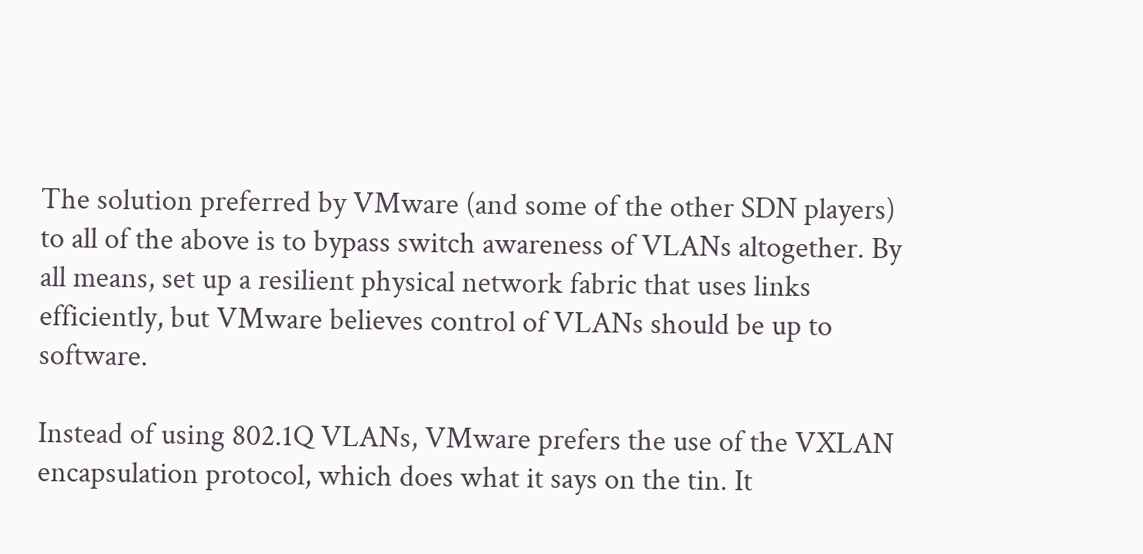The solution preferred by VMware (and some of the other SDN players) to all of the above is to bypass switch awareness of VLANs altogether. By all means, set up a resilient physical network fabric that uses links efficiently, but VMware believes control of VLANs should be up to software.

Instead of using 802.1Q VLANs, VMware prefers the use of the VXLAN encapsulation protocol, which does what it says on the tin. It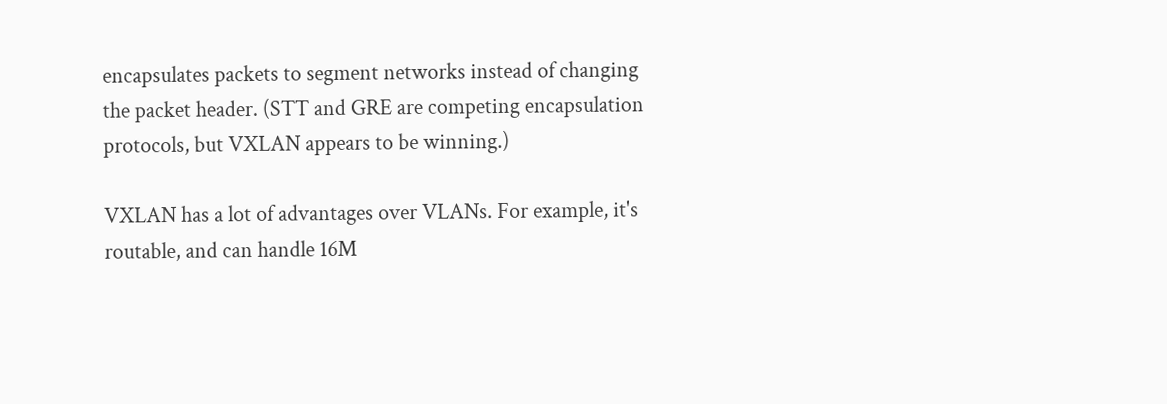encapsulates packets to segment networks instead of changing the packet header. (STT and GRE are competing encapsulation protocols, but VXLAN appears to be winning.)

VXLAN has a lot of advantages over VLANs. For example, it's routable, and can handle 16M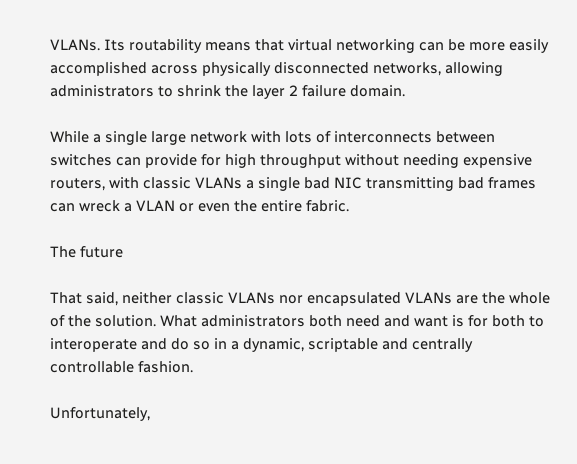VLANs. Its routability means that virtual networking can be more easily accomplished across physically disconnected networks, allowing administrators to shrink the layer 2 failure domain.

While a single large network with lots of interconnects between switches can provide for high throughput without needing expensive routers, with classic VLANs a single bad NIC transmitting bad frames can wreck a VLAN or even the entire fabric.

The future

That said, neither classic VLANs nor encapsulated VLANs are the whole of the solution. What administrators both need and want is for both to interoperate and do so in a dynamic, scriptable and centrally controllable fashion.

Unfortunately,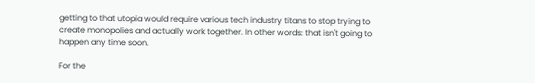getting to that utopia would require various tech industry titans to stop trying to create monopolies and actually work together. In other words: that isn't going to happen any time soon.

For the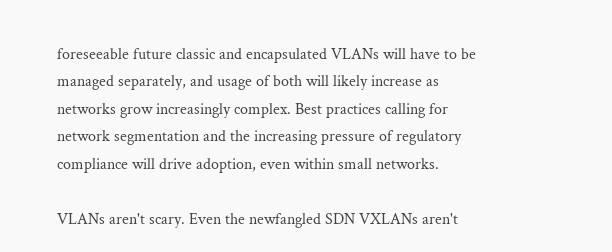foreseeable future classic and encapsulated VLANs will have to be managed separately, and usage of both will likely increase as networks grow increasingly complex. Best practices calling for network segmentation and the increasing pressure of regulatory compliance will drive adoption, even within small networks.

VLANs aren't scary. Even the newfangled SDN VXLANs aren't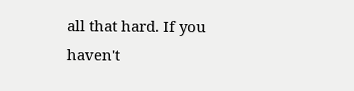all that hard. If you haven't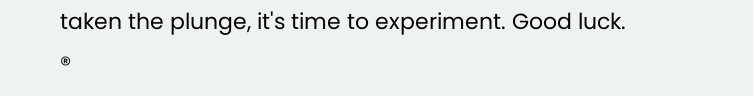taken the plunge, it's time to experiment. Good luck. ®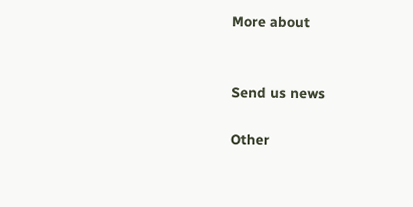More about


Send us news

Other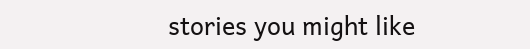stories you might like